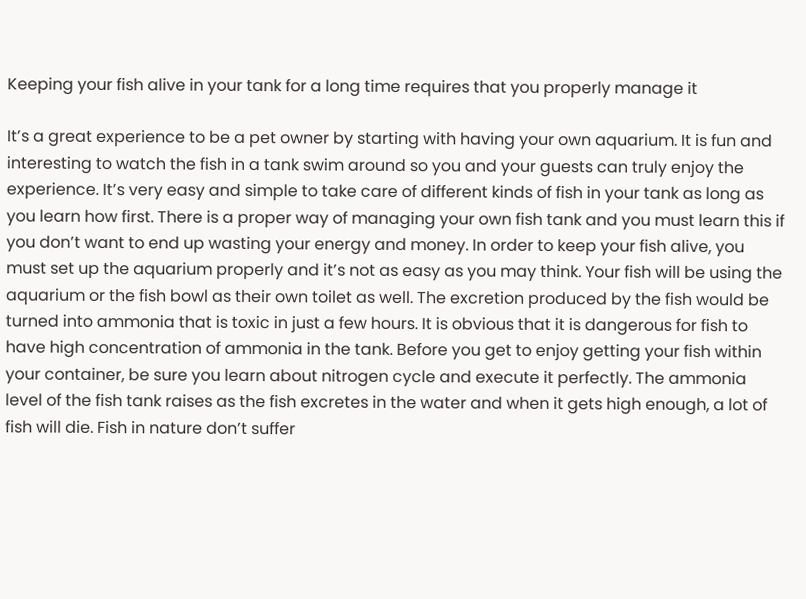Keeping your fish alive in your tank for a long time requires that you properly manage it

It’s a great experience to be a pet owner by starting with having your own aquarium. It is fun and interesting to watch the fish in a tank swim around so you and your guests can truly enjoy the experience. It’s very easy and simple to take care of different kinds of fish in your tank as long as you learn how first. There is a proper way of managing your own fish tank and you must learn this if you don’t want to end up wasting your energy and money. In order to keep your fish alive, you must set up the aquarium properly and it’s not as easy as you may think. Your fish will be using the aquarium or the fish bowl as their own toilet as well. The excretion produced by the fish would be turned into ammonia that is toxic in just a few hours. It is obvious that it is dangerous for fish to have high concentration of ammonia in the tank. Before you get to enjoy getting your fish within your container, be sure you learn about nitrogen cycle and execute it perfectly. The ammonia level of the fish tank raises as the fish excretes in the water and when it gets high enough, a lot of fish will die. Fish in nature don’t suffer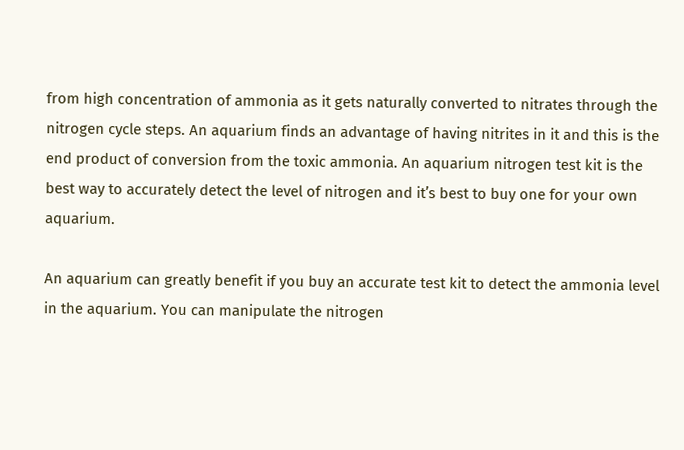from high concentration of ammonia as it gets naturally converted to nitrates through the nitrogen cycle steps. An aquarium finds an advantage of having nitrites in it and this is the end product of conversion from the toxic ammonia. An aquarium nitrogen test kit is the best way to accurately detect the level of nitrogen and it’s best to buy one for your own aquarium.

An aquarium can greatly benefit if you buy an accurate test kit to detect the ammonia level in the aquarium. You can manipulate the nitrogen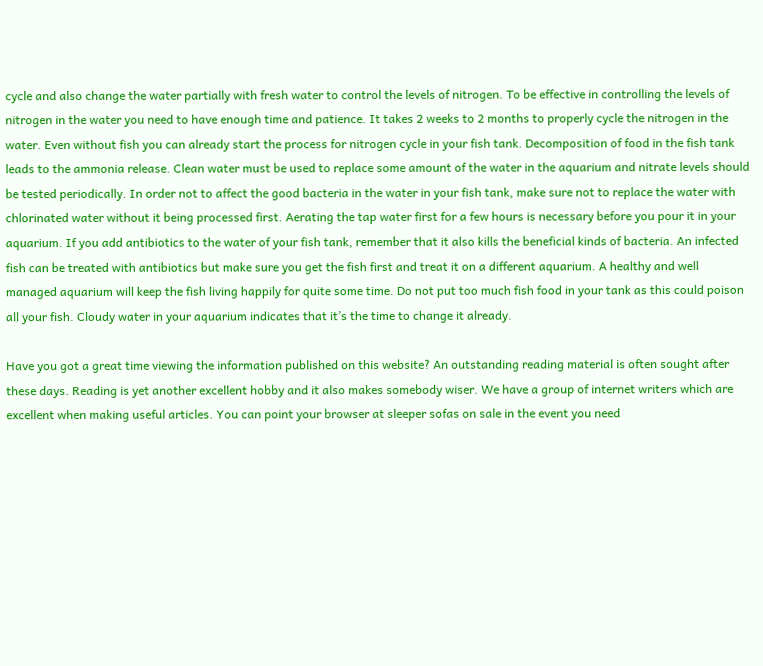cycle and also change the water partially with fresh water to control the levels of nitrogen. To be effective in controlling the levels of nitrogen in the water you need to have enough time and patience. It takes 2 weeks to 2 months to properly cycle the nitrogen in the water. Even without fish you can already start the process for nitrogen cycle in your fish tank. Decomposition of food in the fish tank leads to the ammonia release. Clean water must be used to replace some amount of the water in the aquarium and nitrate levels should be tested periodically. In order not to affect the good bacteria in the water in your fish tank, make sure not to replace the water with chlorinated water without it being processed first. Aerating the tap water first for a few hours is necessary before you pour it in your aquarium. If you add antibiotics to the water of your fish tank, remember that it also kills the beneficial kinds of bacteria. An infected fish can be treated with antibiotics but make sure you get the fish first and treat it on a different aquarium. A healthy and well managed aquarium will keep the fish living happily for quite some time. Do not put too much fish food in your tank as this could poison all your fish. Cloudy water in your aquarium indicates that it’s the time to change it already.

Have you got a great time viewing the information published on this website? An outstanding reading material is often sought after these days. Reading is yet another excellent hobby and it also makes somebody wiser. We have a group of internet writers which are excellent when making useful articles. You can point your browser at sleeper sofas on sale in the event you need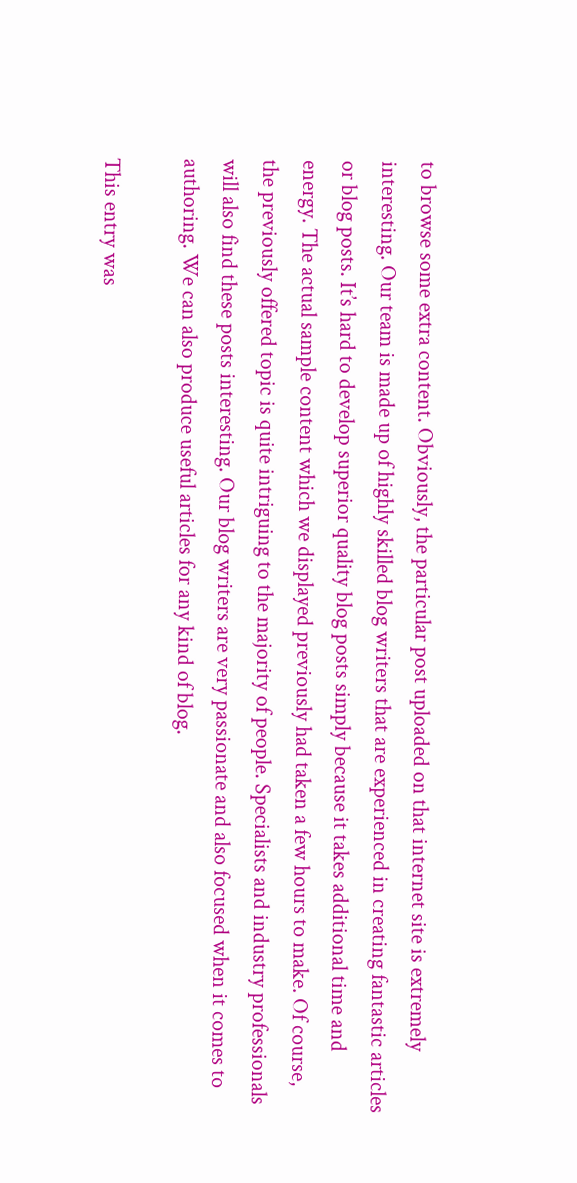to browse some extra content. Obviously, the particular post uploaded on that internet site is extremely interesting. Our team is made up of highly skilled blog writers that are experienced in creating fantastic articles or blog posts. It’s hard to develop superior quality blog posts simply because it takes additional time and energy. The actual sample content which we displayed previously had taken a few hours to make. Of course, the previously offered topic is quite intriguing to the majority of people. Specialists and industry professionals will also find these posts interesting. Our blog writers are very passionate and also focused when it comes to authoring. We can also produce useful articles for any kind of blog.

This entry was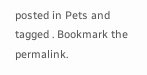posted in Pets and tagged . Bookmark the permalink.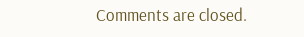Comments are closed.